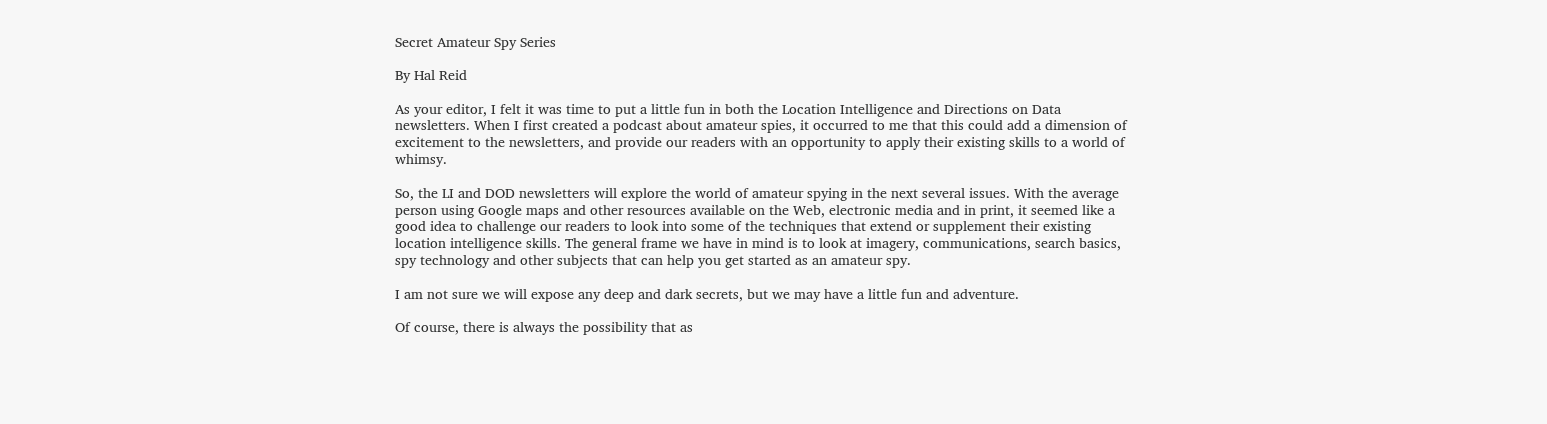Secret Amateur Spy Series

By Hal Reid

As your editor, I felt it was time to put a little fun in both the Location Intelligence and Directions on Data newsletters. When I first created a podcast about amateur spies, it occurred to me that this could add a dimension of excitement to the newsletters, and provide our readers with an opportunity to apply their existing skills to a world of whimsy.

So, the LI and DOD newsletters will explore the world of amateur spying in the next several issues. With the average person using Google maps and other resources available on the Web, electronic media and in print, it seemed like a good idea to challenge our readers to look into some of the techniques that extend or supplement their existing location intelligence skills. The general frame we have in mind is to look at imagery, communications, search basics, spy technology and other subjects that can help you get started as an amateur spy.

I am not sure we will expose any deep and dark secrets, but we may have a little fun and adventure.

Of course, there is always the possibility that as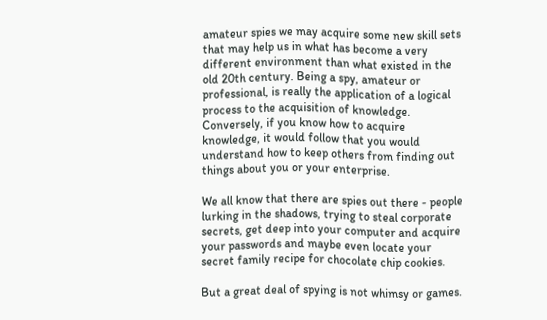amateur spies we may acquire some new skill sets that may help us in what has become a very different environment than what existed in the old 20th century. Being a spy, amateur or professional, is really the application of a logical process to the acquisition of knowledge. Conversely, if you know how to acquire knowledge, it would follow that you would understand how to keep others from finding out things about you or your enterprise.

We all know that there are spies out there - people lurking in the shadows, trying to steal corporate secrets, get deep into your computer and acquire your passwords and maybe even locate your secret family recipe for chocolate chip cookies.

But a great deal of spying is not whimsy or games.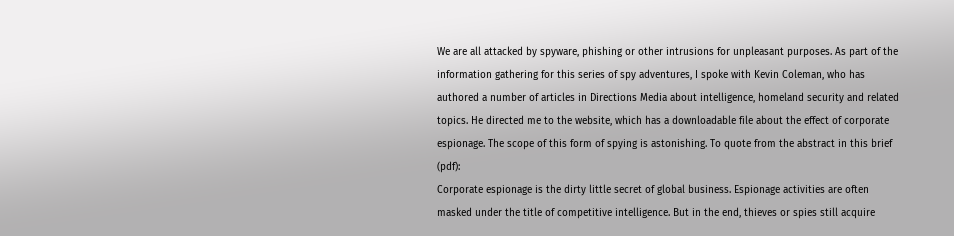We are all attacked by spyware, phishing or other intrusions for unpleasant purposes. As part of the information gathering for this series of spy adventures, I spoke with Kevin Coleman, who has authored a number of articles in Directions Media about intelligence, homeland security and related topics. He directed me to the website, which has a downloadable file about the effect of corporate espionage. The scope of this form of spying is astonishing. To quote from the abstract in this brief (pdf):
Corporate espionage is the dirty little secret of global business. Espionage activities are often masked under the title of competitive intelligence. But in the end, thieves or spies still acquire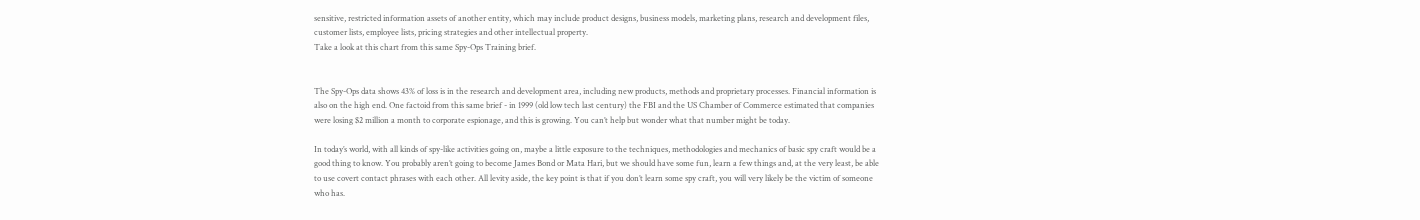sensitive, restricted information assets of another entity, which may include product designs, business models, marketing plans, research and development files, customer lists, employee lists, pricing strategies and other intellectual property.
Take a look at this chart from this same Spy-Ops Training brief.


The Spy-Ops data shows 43% of loss is in the research and development area, including new products, methods and proprietary processes. Financial information is also on the high end. One factoid from this same brief - in 1999 (old low tech last century) the FBI and the US Chamber of Commerce estimated that companies were losing $2 million a month to corporate espionage, and this is growing. You can’t help but wonder what that number might be today.

In today’s world, with all kinds of spy-like activities going on, maybe a little exposure to the techniques, methodologies and mechanics of basic spy craft would be a good thing to know. You probably aren’t going to become James Bond or Mata Hari, but we should have some fun, learn a few things and, at the very least, be able to use covert contact phrases with each other. All levity aside, the key point is that if you don’t learn some spy craft, you will very likely be the victim of someone who has.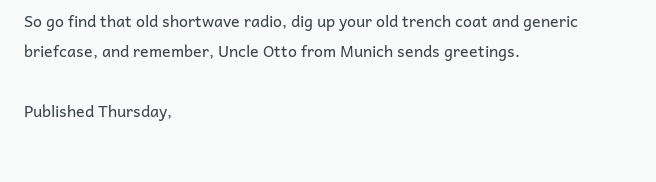So go find that old shortwave radio, dig up your old trench coat and generic briefcase, and remember, Uncle Otto from Munich sends greetings.

Published Thursday,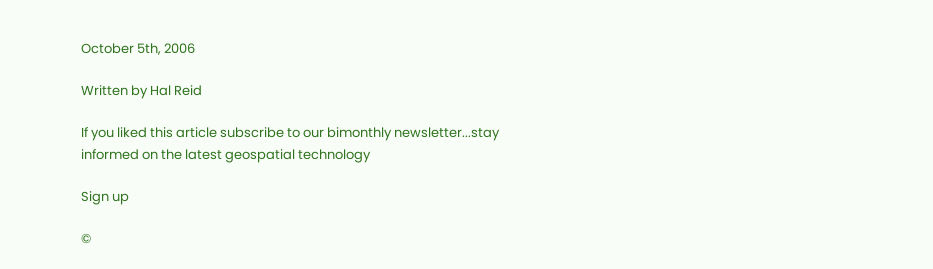October 5th, 2006

Written by Hal Reid

If you liked this article subscribe to our bimonthly newsletter...stay informed on the latest geospatial technology

Sign up

©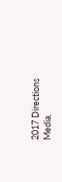2017 Directions Media.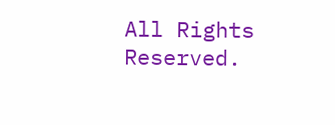All Rights Reserved.